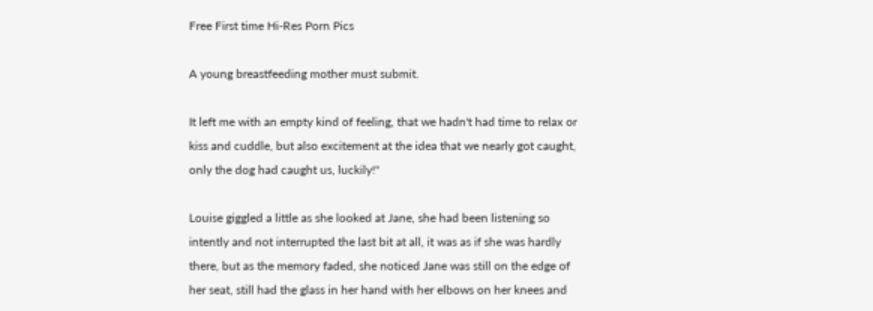Free First time Hi-Res Porn Pics

A young breastfeeding mother must submit.

It left me with an empty kind of feeling, that we hadn't had time to relax or kiss and cuddle, but also excitement at the idea that we nearly got caught, only the dog had caught us, luckily!"

Louise giggled a little as she looked at Jane, she had been listening so intently and not interrupted the last bit at all, it was as if she was hardly there, but as the memory faded, she noticed Jane was still on the edge of her seat, still had the glass in her hand with her elbows on her knees and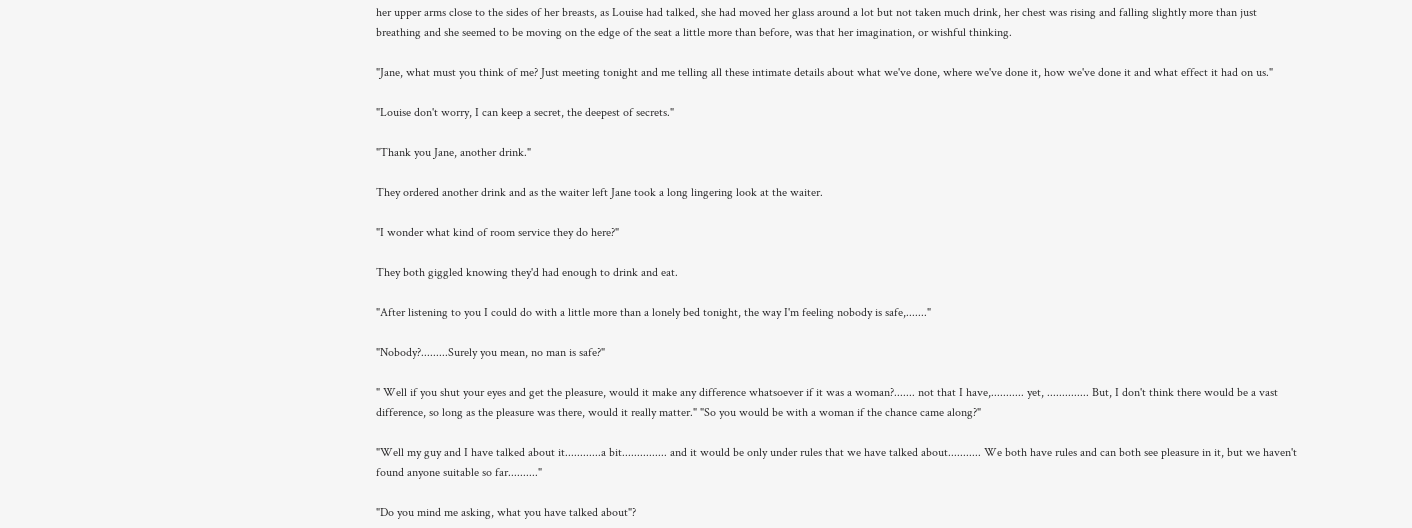her upper arms close to the sides of her breasts, as Louise had talked, she had moved her glass around a lot but not taken much drink, her chest was rising and falling slightly more than just breathing and she seemed to be moving on the edge of the seat a little more than before, was that her imagination, or wishful thinking.

"Jane, what must you think of me? Just meeting tonight and me telling all these intimate details about what we've done, where we've done it, how we've done it and what effect it had on us."

"Louise don't worry, I can keep a secret, the deepest of secrets."

"Thank you Jane, another drink."

They ordered another drink and as the waiter left Jane took a long lingering look at the waiter.

"I wonder what kind of room service they do here?"

They both giggled knowing they'd had enough to drink and eat.

"After listening to you I could do with a little more than a lonely bed tonight, the way I'm feeling nobody is safe,......."

"Nobody?.........Surely you mean, no man is safe?"

" Well if you shut your eyes and get the pleasure, would it make any difference whatsoever if it was a woman?....... not that I have,........... yet, .............. But, I don't think there would be a vast difference, so long as the pleasure was there, would it really matter." "So you would be with a woman if the chance came along?"

"Well my guy and I have talked about it............a bit............... and it would be only under rules that we have talked about........... We both have rules and can both see pleasure in it, but we haven't found anyone suitable so far.........."

"Do you mind me asking, what you have talked about"?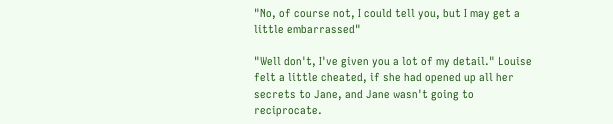"No, of course not, I could tell you, but I may get a little embarrassed"

"Well don't, I've given you a lot of my detail." Louise felt a little cheated, if she had opened up all her secrets to Jane, and Jane wasn't going to reciprocate.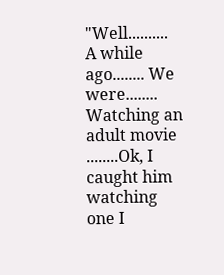"Well.......... A while ago........ We were........ Watching an adult movie ........Ok, I caught him watching one I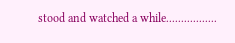stood and watched a while.................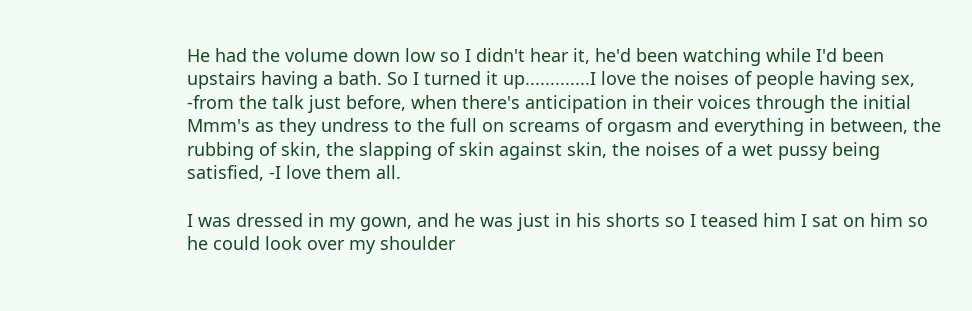He had the volume down low so I didn't hear it, he'd been watching while I'd been upstairs having a bath. So I turned it up.............I love the noises of people having sex, -from the talk just before, when there's anticipation in their voices through the initial Mmm's as they undress to the full on screams of orgasm and everything in between, the rubbing of skin, the slapping of skin against skin, the noises of a wet pussy being satisfied, -I love them all.

I was dressed in my gown, and he was just in his shorts so I teased him I sat on him so he could look over my shoulder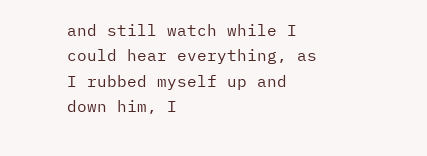and still watch while I could hear everything, as I rubbed myself up and down him, I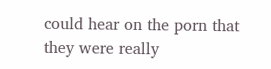could hear on the porn that they were really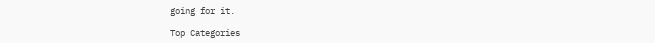going for it.

Top Categories